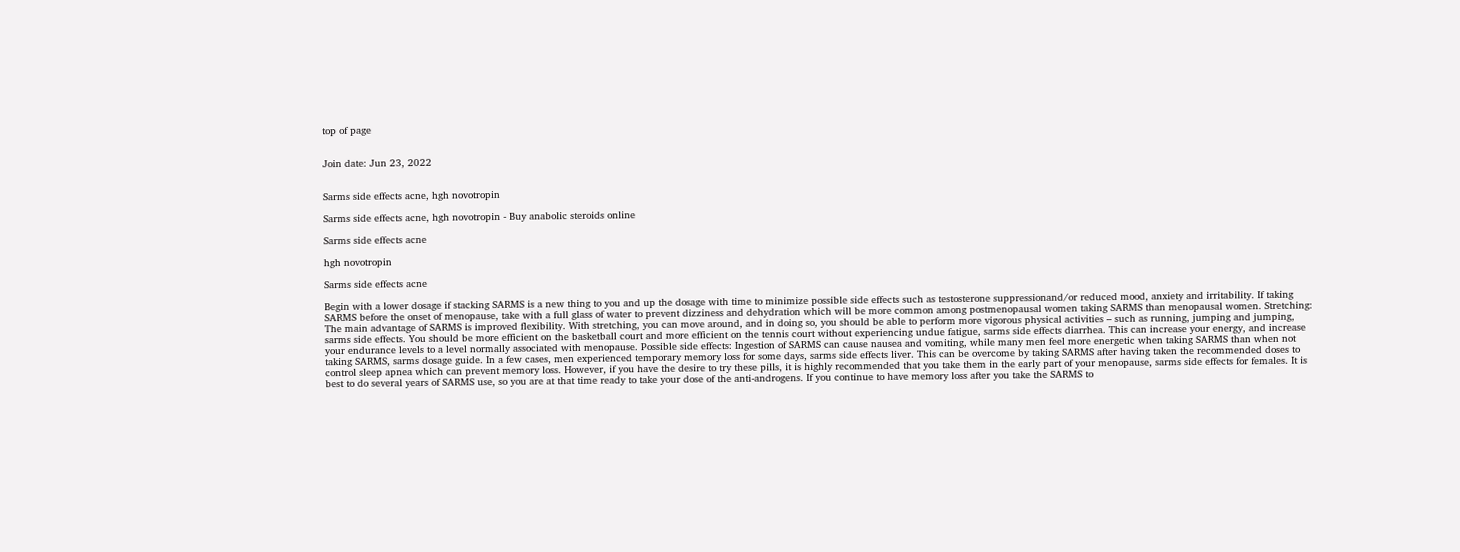top of page


Join date: Jun 23, 2022


Sarms side effects acne, hgh novotropin

Sarms side effects acne, hgh novotropin - Buy anabolic steroids online

Sarms side effects acne

hgh novotropin

Sarms side effects acne

Begin with a lower dosage if stacking SARMS is a new thing to you and up the dosage with time to minimize possible side effects such as testosterone suppressionand/or reduced mood, anxiety and irritability. If taking SARMS before the onset of menopause, take with a full glass of water to prevent dizziness and dehydration which will be more common among postmenopausal women taking SARMS than menopausal women. Stretching: The main advantage of SARMS is improved flexibility. With stretching, you can move around, and in doing so, you should be able to perform more vigorous physical activities – such as running, jumping and jumping, sarms side effects. You should be more efficient on the basketball court and more efficient on the tennis court without experiencing undue fatigue, sarms side effects diarrhea. This can increase your energy, and increase your endurance levels to a level normally associated with menopause. Possible side effects: Ingestion of SARMS can cause nausea and vomiting, while many men feel more energetic when taking SARMS than when not taking SARMS, sarms dosage guide. In a few cases, men experienced temporary memory loss for some days, sarms side effects liver. This can be overcome by taking SARMS after having taken the recommended doses to control sleep apnea which can prevent memory loss. However, if you have the desire to try these pills, it is highly recommended that you take them in the early part of your menopause, sarms side effects for females. It is best to do several years of SARMS use, so you are at that time ready to take your dose of the anti-androgens. If you continue to have memory loss after you take the SARMS to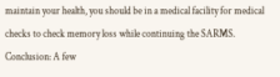maintain your health, you should be in a medical facility for medical checks to check memory loss while continuing the SARMS. Conclusion: A few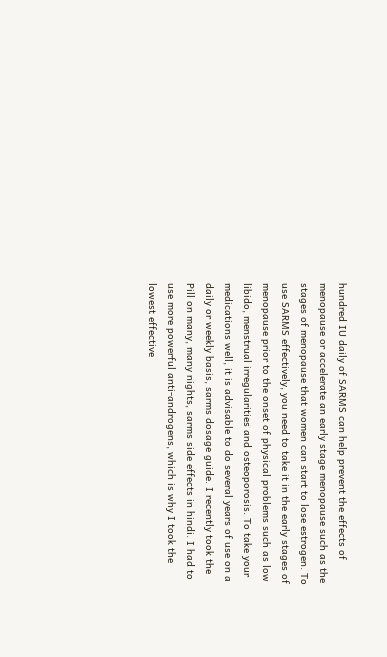hundred IU daily of SARMS can help prevent the effects of menopause or accelerate an early stage menopause such as the stages of menopause that women can start to lose estrogen. To use SARMS effectively, you need to take it in the early stages of menopause prior to the onset of physical problems such as low libido, menstrual irregularities and osteoporosis. To take your medications well, it is advisable to do several years of use on a daily or weekly basis, sarms dosage guide. I recently took the Pill on many, many nights, sarms side effects in hindi. I had to use more powerful anti-androgens, which is why I took the lowest effective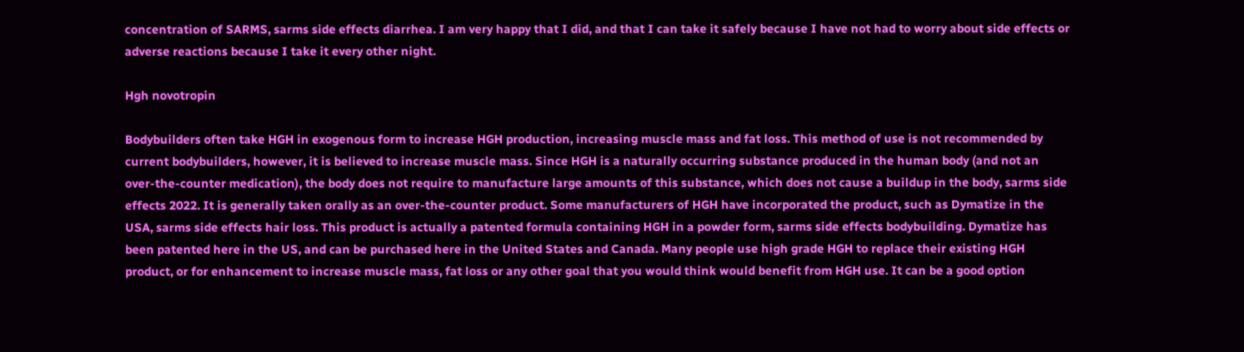concentration of SARMS, sarms side effects diarrhea. I am very happy that I did, and that I can take it safely because I have not had to worry about side effects or adverse reactions because I take it every other night.

Hgh novotropin

Bodybuilders often take HGH in exogenous form to increase HGH production, increasing muscle mass and fat loss. This method of use is not recommended by current bodybuilders, however, it is believed to increase muscle mass. Since HGH is a naturally occurring substance produced in the human body (and not an over-the-counter medication), the body does not require to manufacture large amounts of this substance, which does not cause a buildup in the body, sarms side effects 2022. It is generally taken orally as an over-the-counter product. Some manufacturers of HGH have incorporated the product, such as Dymatize in the USA, sarms side effects hair loss. This product is actually a patented formula containing HGH in a powder form, sarms side effects bodybuilding. Dymatize has been patented here in the US, and can be purchased here in the United States and Canada. Many people use high grade HGH to replace their existing HGH product, or for enhancement to increase muscle mass, fat loss or any other goal that you would think would benefit from HGH use. It can be a good option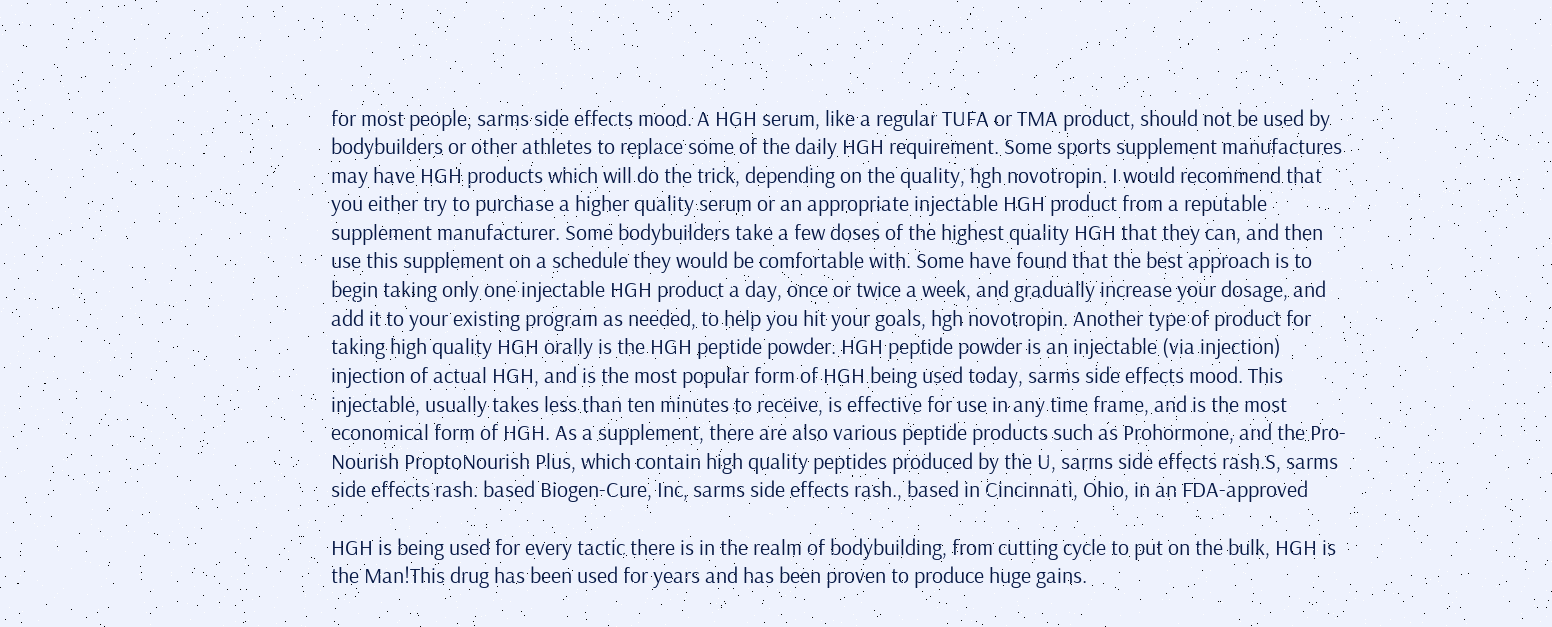for most people, sarms side effects mood. A HGH serum, like a regular TUFA or TMA product, should not be used by bodybuilders or other athletes to replace some of the daily HGH requirement. Some sports supplement manufactures may have HGH products which will do the trick, depending on the quality, hgh novotropin. I would recommend that you either try to purchase a higher quality serum or an appropriate injectable HGH product from a reputable supplement manufacturer. Some bodybuilders take a few doses of the highest quality HGH that they can, and then use this supplement on a schedule they would be comfortable with. Some have found that the best approach is to begin taking only one injectable HGH product a day, once or twice a week, and gradually increase your dosage, and add it to your existing program as needed, to help you hit your goals, hgh novotropin. Another type of product for taking high quality HGH orally is the HGH peptide powder. HGH peptide powder is an injectable (via injection) injection of actual HGH, and is the most popular form of HGH being used today, sarms side effects mood. This injectable, usually takes less than ten minutes to receive, is effective for use in any time frame, and is the most economical form of HGH. As a supplement, there are also various peptide products such as Prohormone, and the Pro-Nourish ProptoNourish Plus, which contain high quality peptides produced by the U, sarms side effects rash.S, sarms side effects rash. based Biogen-Cure, Inc, sarms side effects rash., based in Cincinnati, Ohio, in an FDA-approved

HGH is being used for every tactic there is in the realm of bodybuilding, from cutting cycle to put on the bulk, HGH is the Man!This drug has been used for years and has been proven to produce huge gains.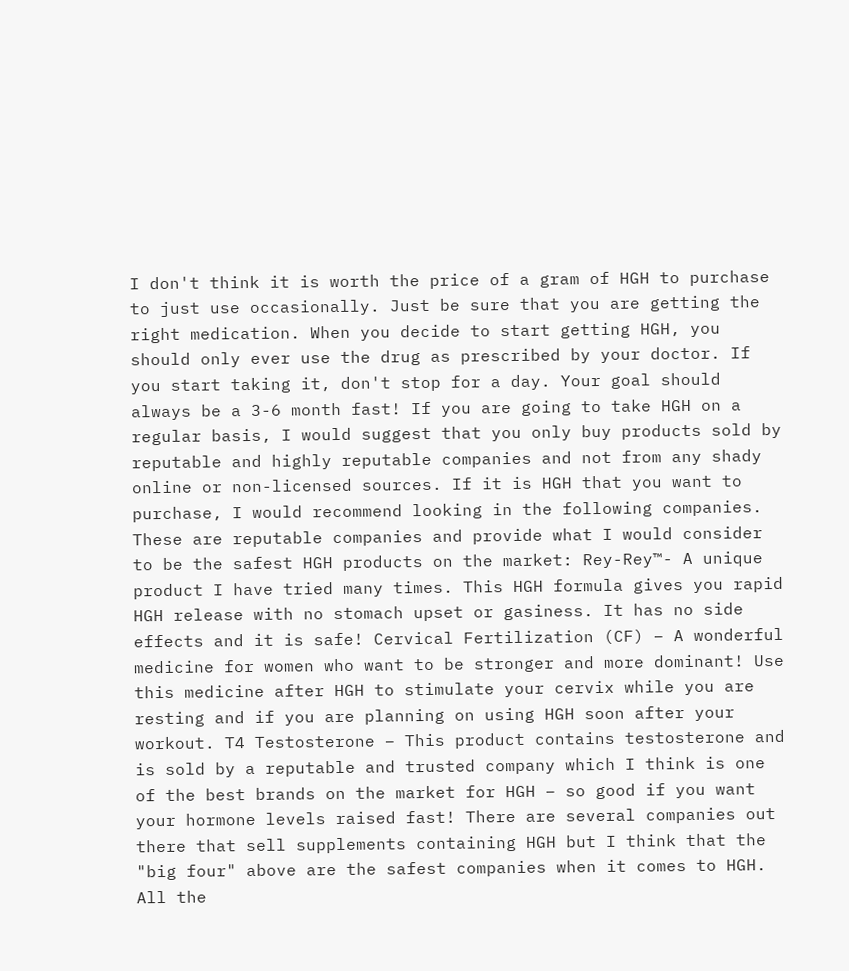I don't think it is worth the price of a gram of HGH to purchase to just use occasionally. Just be sure that you are getting the right medication. When you decide to start getting HGH, you should only ever use the drug as prescribed by your doctor. If you start taking it, don't stop for a day. Your goal should always be a 3-6 month fast! If you are going to take HGH on a regular basis, I would suggest that you only buy products sold by reputable and highly reputable companies and not from any shady online or non-licensed sources. If it is HGH that you want to purchase, I would recommend looking in the following companies. These are reputable companies and provide what I would consider to be the safest HGH products on the market: Rey-Rey™- A unique product I have tried many times. This HGH formula gives you rapid HGH release with no stomach upset or gasiness. It has no side effects and it is safe! Cervical Fertilization (CF) – A wonderful medicine for women who want to be stronger and more dominant! Use this medicine after HGH to stimulate your cervix while you are resting and if you are planning on using HGH soon after your workout. T4 Testosterone – This product contains testosterone and is sold by a reputable and trusted company which I think is one of the best brands on the market for HGH – so good if you want your hormone levels raised fast! There are several companies out there that sell supplements containing HGH but I think that the "big four" above are the safest companies when it comes to HGH. All the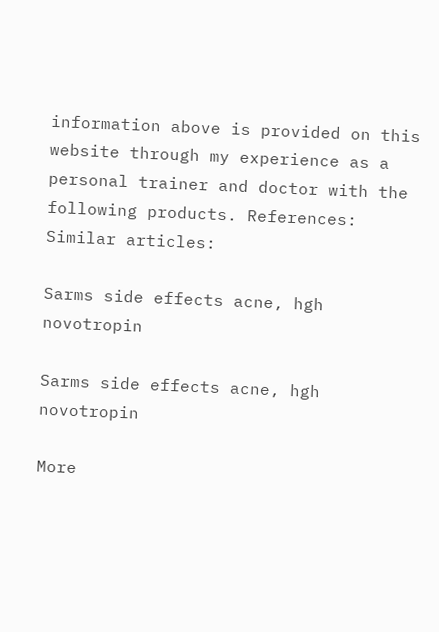information above is provided on this website through my experience as a personal trainer and doctor with the following products. References: Similar articles:

Sarms side effects acne, hgh novotropin

Sarms side effects acne, hgh novotropin

More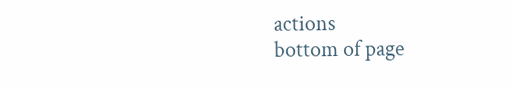actions
bottom of page